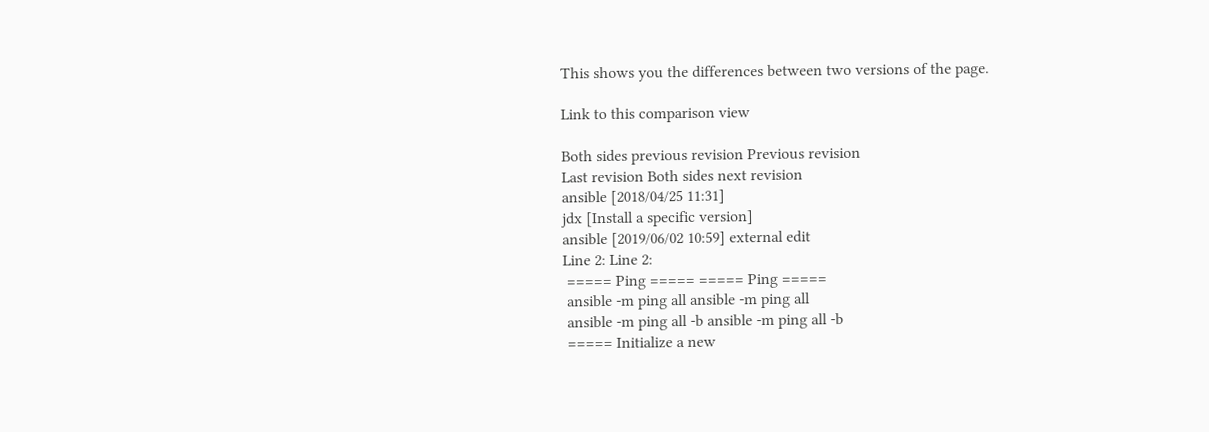This shows you the differences between two versions of the page.

Link to this comparison view

Both sides previous revision Previous revision
Last revision Both sides next revision
ansible [2018/04/25 11:31]
jdx [Install a specific version]
ansible [2019/06/02 10:59] external edit
Line 2: Line 2:
 ===== Ping ===== ===== Ping =====
 ansible -m ping all ansible -m ping all
 ansible -m ping all -b ansible -m ping all -b
 ===== Initialize a new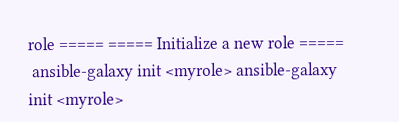role ===== ===== Initialize a new role =====
 ansible-galaxy init <myrole> ansible-galaxy init <myrole>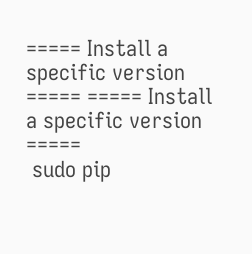===== Install a specific version ===== ===== Install a specific version =====
 sudo pip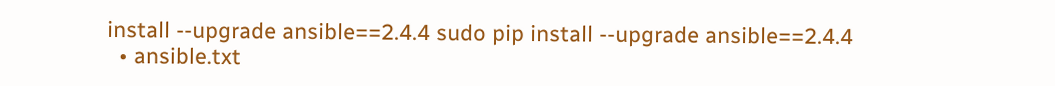install --upgrade ansible==2.4.4 sudo pip install --upgrade ansible==2.4.4
  • ansible.txt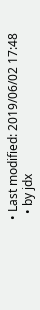• Last modified: 2019/06/02 17:48
  • by jdx